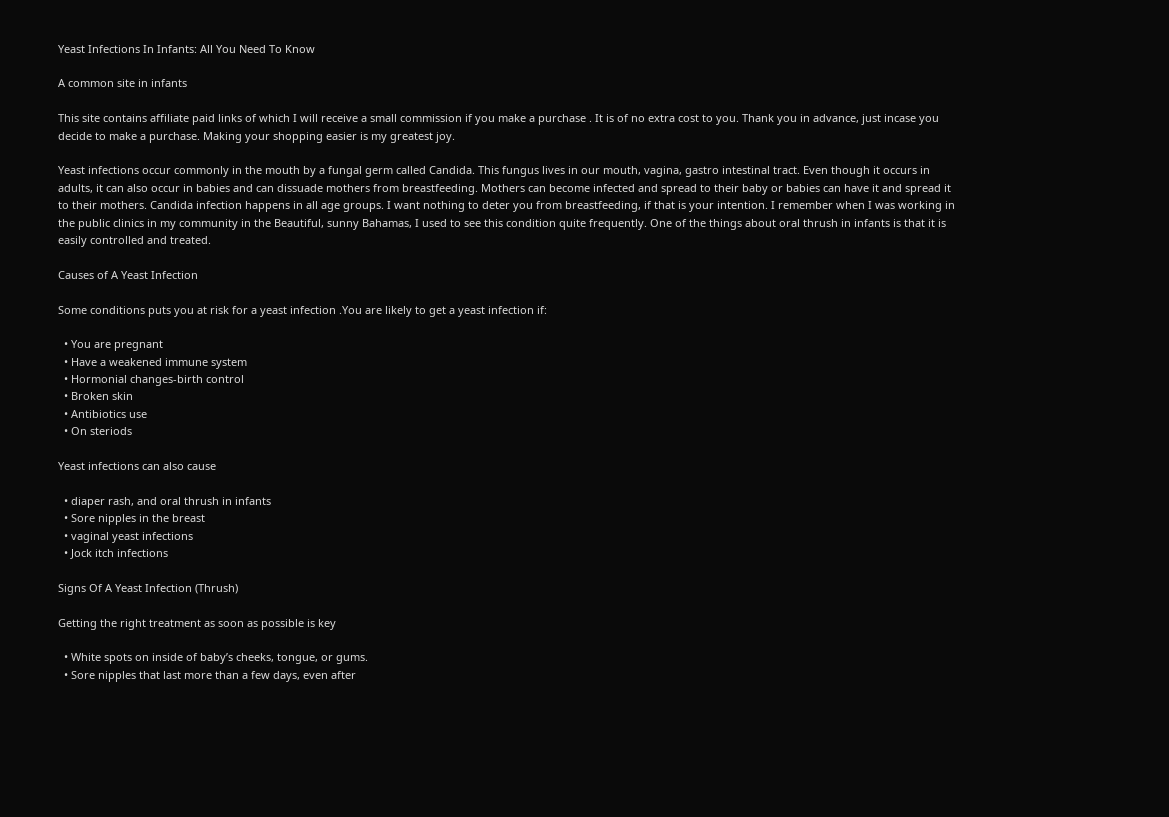Yeast Infections In Infants: All You Need To Know

A common site in infants

This site contains affiliate paid links of which I will receive a small commission if you make a purchase . It is of no extra cost to you. Thank you in advance, just incase you decide to make a purchase. Making your shopping easier is my greatest joy.

Yeast infections occur commonly in the mouth by a fungal germ called Candida. This fungus lives in our mouth, vagina, gastro intestinal tract. Even though it occurs in adults, it can also occur in babies and can dissuade mothers from breastfeeding. Mothers can become infected and spread to their baby or babies can have it and spread it to their mothers. Candida infection happens in all age groups. I want nothing to deter you from breastfeeding, if that is your intention. I remember when I was working in the public clinics in my community in the Beautiful, sunny Bahamas, I used to see this condition quite frequently. One of the things about oral thrush in infants is that it is easily controlled and treated.

Causes of A Yeast Infection

Some conditions puts you at risk for a yeast infection .You are likely to get a yeast infection if:

  • You are pregnant
  • Have a weakened immune system
  • Hormonial changes-birth control
  • Broken skin
  • Antibiotics use
  • On steriods

Yeast infections can also cause

  • diaper rash, and oral thrush in infants
  • Sore nipples in the breast
  • vaginal yeast infections
  • Jock itch infections

Signs Of A Yeast Infection (Thrush)

Getting the right treatment as soon as possible is key

  • White spots on inside of baby’s cheeks, tongue, or gums.
  • Sore nipples that last more than a few days, even after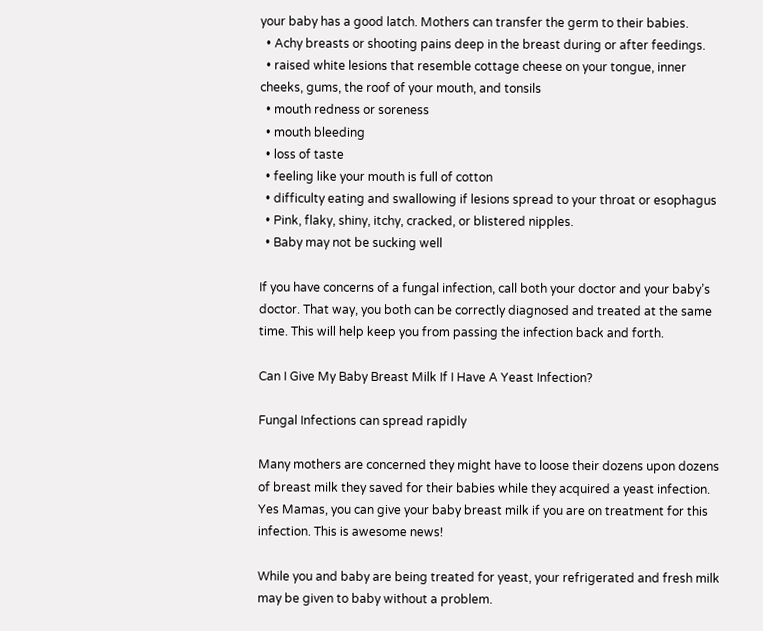your baby has a good latch. Mothers can transfer the germ to their babies.
  • Achy breasts or shooting pains deep in the breast during or after feedings.
  • raised white lesions that resemble cottage cheese on your tongue, inner cheeks, gums, the roof of your mouth, and tonsils
  • mouth redness or soreness
  • mouth bleeding
  • loss of taste
  • feeling like your mouth is full of cotton
  • difficulty eating and swallowing if lesions spread to your throat or esophagus
  • Pink, flaky, shiny, itchy, cracked, or blistered nipples.
  • Baby may not be sucking well

If you have concerns of a fungal infection, call both your doctor and your baby’s doctor. That way, you both can be correctly diagnosed and treated at the same time. This will help keep you from passing the infection back and forth.

Can I Give My Baby Breast Milk If I Have A Yeast Infection?

Fungal Infections can spread rapidly

Many mothers are concerned they might have to loose their dozens upon dozens of breast milk they saved for their babies while they acquired a yeast infection. Yes Mamas, you can give your baby breast milk if you are on treatment for this infection. This is awesome news!

While you and baby are being treated for yeast, your refrigerated and fresh milk may be given to baby without a problem.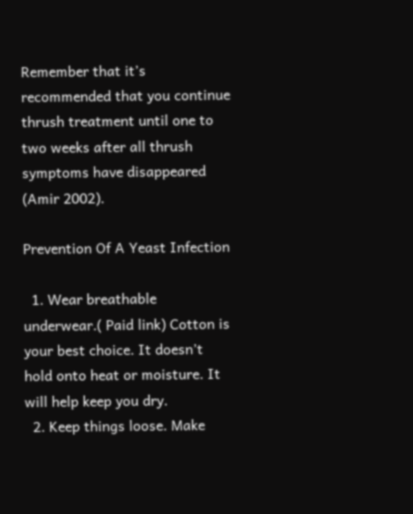Remember that it’s recommended that you continue thrush treatment until one to two weeks after all thrush symptoms have disappeared (Amir 2002).

Prevention Of A Yeast Infection

  1. Wear breathable underwear.( Paid link) Cotton is your best choice. It doesn’t hold onto heat or moisture. It will help keep you dry.
  2. Keep things loose. Make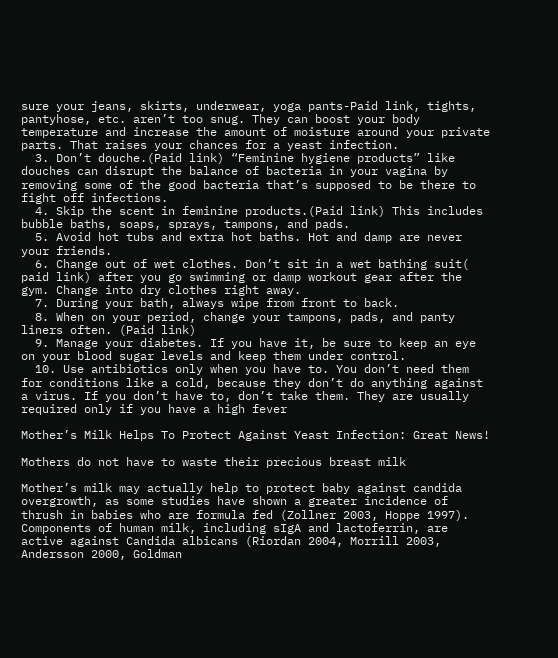sure your jeans, skirts, underwear, yoga pants-Paid link, tights, pantyhose, etc. aren’t too snug. They can boost your body temperature and increase the amount of moisture around your private parts. That raises your chances for a yeast infection.
  3. Don’t douche.(Paid link) “Feminine hygiene products” like douches can disrupt the balance of bacteria in your vagina by removing some of the good bacteria that’s supposed to be there to fight off infections.
  4. Skip the scent in feminine products.(Paid link) This includes bubble baths, soaps, sprays, tampons, and pads.
  5. Avoid hot tubs and extra hot baths. Hot and damp are never your friends.
  6. Change out of wet clothes. Don’t sit in a wet bathing suit( paid link) after you go swimming or damp workout gear after the gym. Change into dry clothes right away.
  7. During your bath, always wipe from front to back.
  8. When on your period, change your tampons, pads, and panty liners often. (Paid link)
  9. Manage your diabetes. If you have it, be sure to keep an eye on your blood sugar levels and keep them under control.
  10. Use antibiotics only when you have to. You don’t need them for conditions like a cold, because they don’t do anything against a virus. If you don’t have to, don’t take them. They are usually required only if you have a high fever

Mother’s Milk Helps To Protect Against Yeast Infection: Great News!

Mothers do not have to waste their precious breast milk

Mother’s milk may actually help to protect baby against candida overgrowth, as some studies have shown a greater incidence of thrush in babies who are formula fed (Zollner 2003, Hoppe 1997). Components of human milk, including sIgA and lactoferrin, are active against Candida albicans (Riordan 2004, Morrill 2003, Andersson 2000, Goldman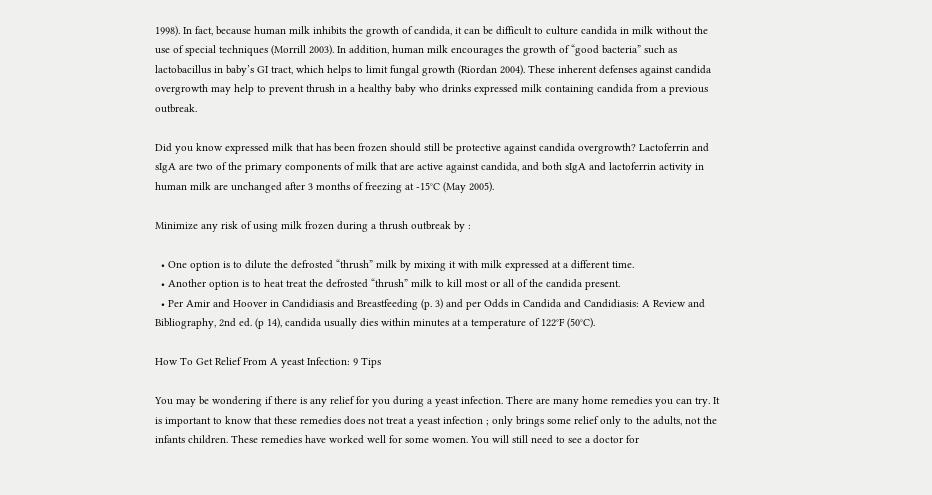1998). In fact, because human milk inhibits the growth of candida, it can be difficult to culture candida in milk without the use of special techniques (Morrill 2003). In addition, human milk encourages the growth of “good bacteria” such as lactobacillus in baby’s GI tract, which helps to limit fungal growth (Riordan 2004). These inherent defenses against candida overgrowth may help to prevent thrush in a healthy baby who drinks expressed milk containing candida from a previous outbreak.

Did you know expressed milk that has been frozen should still be protective against candida overgrowth? Lactoferrin and sIgA are two of the primary components of milk that are active against candida, and both sIgA and lactoferrin activity in human milk are unchanged after 3 months of freezing at -15°C (May 2005).

Minimize any risk of using milk frozen during a thrush outbreak by :

  • One option is to dilute the defrosted “thrush” milk by mixing it with milk expressed at a different time.
  • Another option is to heat treat the defrosted “thrush” milk to kill most or all of the candida present.
  • Per Amir and Hoover in Candidiasis and Breastfeeding (p. 3) and per Odds in Candida and Candidiasis: A Review and Bibliography, 2nd ed. (p 14), candida usually dies within minutes at a temperature of 122°F (50°C).

How To Get Relief From A yeast Infection: 9 Tips

You may be wondering if there is any relief for you during a yeast infection. There are many home remedies you can try. It is important to know that these remedies does not treat a yeast infection ; only brings some relief only to the adults, not the infants children. These remedies have worked well for some women. You will still need to see a doctor for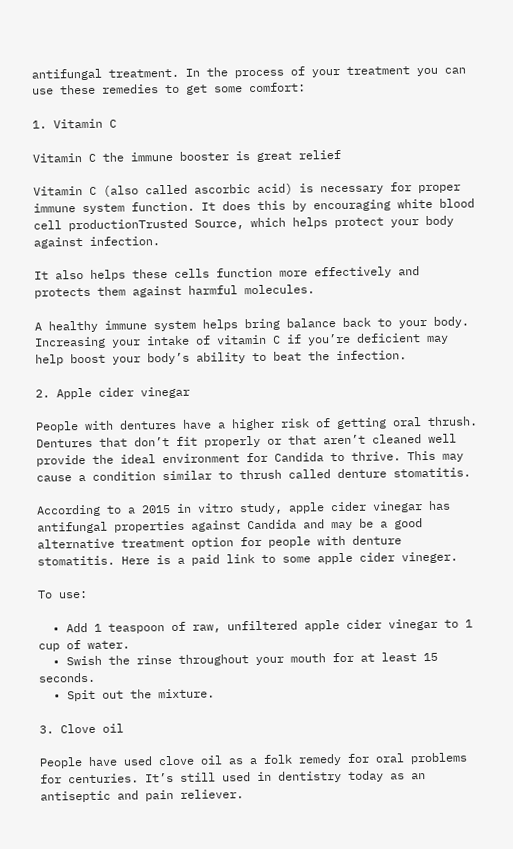antifungal treatment. In the process of your treatment you can use these remedies to get some comfort:

1. Vitamin C

Vitamin C the immune booster is great relief

Vitamin C (also called ascorbic acid) is necessary for proper immune system function. It does this by encouraging white blood cell productionTrusted Source, which helps protect your body against infection.

It also helps these cells function more effectively and protects them against harmful molecules.

A healthy immune system helps bring balance back to your body. Increasing your intake of vitamin C if you’re deficient may help boost your body’s ability to beat the infection.

2. Apple cider vinegar

People with dentures have a higher risk of getting oral thrush. Dentures that don’t fit properly or that aren’t cleaned well provide the ideal environment for Candida to thrive. This may cause a condition similar to thrush called denture stomatitis.

According to a 2015 in vitro study, apple cider vinegar has antifungal properties against Candida and may be a good alternative treatment option for people with denture stomatitis. Here is a paid link to some apple cider vineger.

To use:

  • Add 1 teaspoon of raw, unfiltered apple cider vinegar to 1 cup of water.
  • Swish the rinse throughout your mouth for at least 15 seconds.
  • Spit out the mixture.

3. Clove oil

People have used clove oil as a folk remedy for oral problems for centuries. It’s still used in dentistry today as an antiseptic and pain reliever.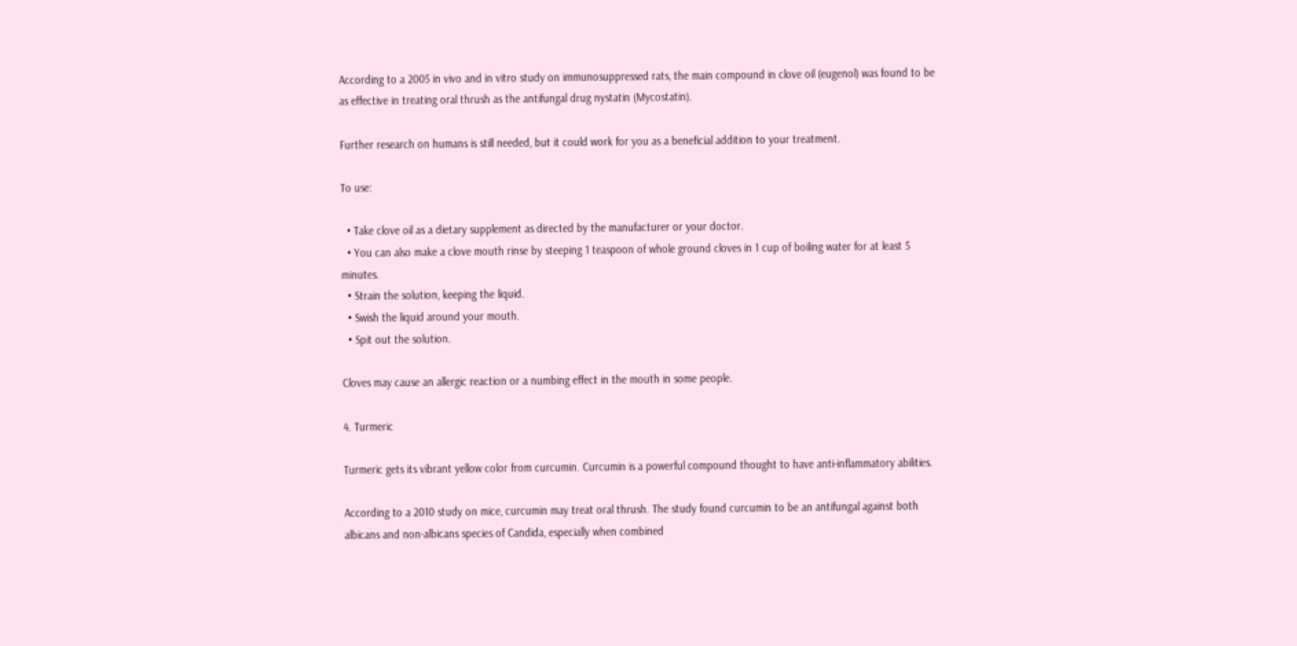According to a 2005 in vivo and in vitro study on immunosuppressed rats, the main compound in clove oil (eugenol) was found to be as effective in treating oral thrush as the antifungal drug nystatin (Mycostatin).

Further research on humans is still needed, but it could work for you as a beneficial addition to your treatment.

To use:

  • Take clove oil as a dietary supplement as directed by the manufacturer or your doctor.
  • You can also make a clove mouth rinse by steeping 1 teaspoon of whole ground cloves in 1 cup of boiling water for at least 5 minutes.
  • Strain the solution, keeping the liquid.
  • Swish the liquid around your mouth.
  • Spit out the solution.

Cloves may cause an allergic reaction or a numbing effect in the mouth in some people.

4. Turmeric

Turmeric gets its vibrant yellow color from curcumin. Curcumin is a powerful compound thought to have anti-inflammatory abilities.

According to a 2010 study on mice, curcumin may treat oral thrush. The study found curcumin to be an antifungal against both albicans and non-albicans species of Candida, especially when combined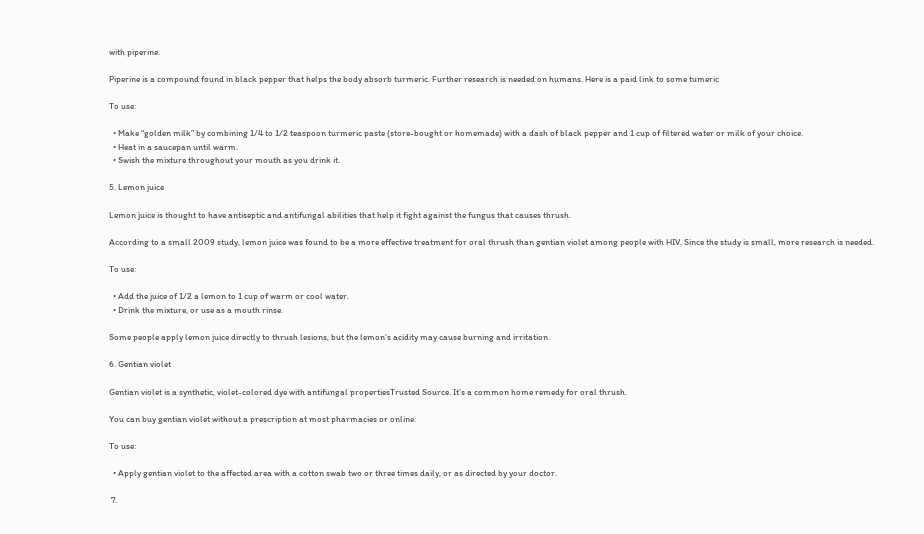with piperine.

Piperine is a compound found in black pepper that helps the body absorb turmeric. Further research is needed on humans. Here is a paid link to some tumeric

To use:

  • Make “golden milk” by combining 1/4 to 1/2 teaspoon turmeric paste (store-bought or homemade) with a dash of black pepper and 1 cup of filtered water or milk of your choice.
  • Heat in a saucepan until warm.
  • Swish the mixture throughout your mouth as you drink it.

5. Lemon juice

Lemon juice is thought to have antiseptic and antifungal abilities that help it fight against the fungus that causes thrush.

According to a small 2009 study, lemon juice was found to be a more effective treatment for oral thrush than gentian violet among people with HIV. Since the study is small, more research is needed.

To use:

  • Add the juice of 1/2 a lemon to 1 cup of warm or cool water.
  • Drink the mixture, or use as a mouth rinse.

Some people apply lemon juice directly to thrush lesions, but the lemon’s acidity may cause burning and irritation.

6. Gentian violet

Gentian violet is a synthetic, violet-colored dye with antifungal propertiesTrusted Source. It’s a common home remedy for oral thrush.

You can buy gentian violet without a prescription at most pharmacies or online.

To use:

  • Apply gentian violet to the affected area with a cotton swab two or three times daily, or as directed by your doctor.

 7.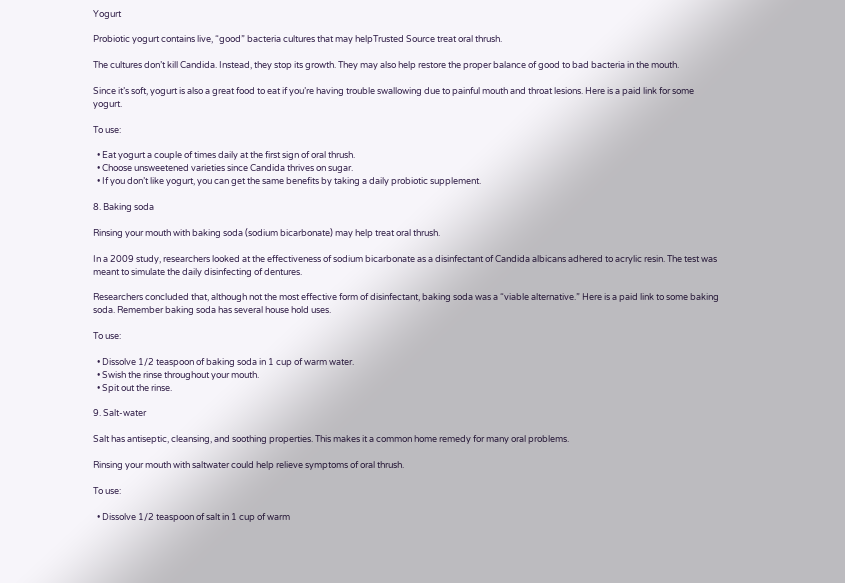Yogurt

Probiotic yogurt contains live, “good” bacteria cultures that may helpTrusted Source treat oral thrush.

The cultures don’t kill Candida. Instead, they stop its growth. They may also help restore the proper balance of good to bad bacteria in the mouth.

Since it’s soft, yogurt is also a great food to eat if you’re having trouble swallowing due to painful mouth and throat lesions. Here is a paid link for some yogurt.

To use:

  • Eat yogurt a couple of times daily at the first sign of oral thrush.
  • Choose unsweetened varieties since Candida thrives on sugar.
  • If you don’t like yogurt, you can get the same benefits by taking a daily probiotic supplement.

8. Baking soda

Rinsing your mouth with baking soda (sodium bicarbonate) may help treat oral thrush.

In a 2009 study, researchers looked at the effectiveness of sodium bicarbonate as a disinfectant of Candida albicans adhered to acrylic resin. The test was meant to simulate the daily disinfecting of dentures.

Researchers concluded that, although not the most effective form of disinfectant, baking soda was a “viable alternative.” Here is a paid link to some baking soda. Remember baking soda has several house hold uses.

To use:

  • Dissolve 1/2 teaspoon of baking soda in 1 cup of warm water.
  • Swish the rinse throughout your mouth.
  • Spit out the rinse.

9. Salt-water

Salt has antiseptic, cleansing, and soothing properties. This makes it a common home remedy for many oral problems.

Rinsing your mouth with saltwater could help relieve symptoms of oral thrush.

To use:

  • Dissolve 1/2 teaspoon of salt in 1 cup of warm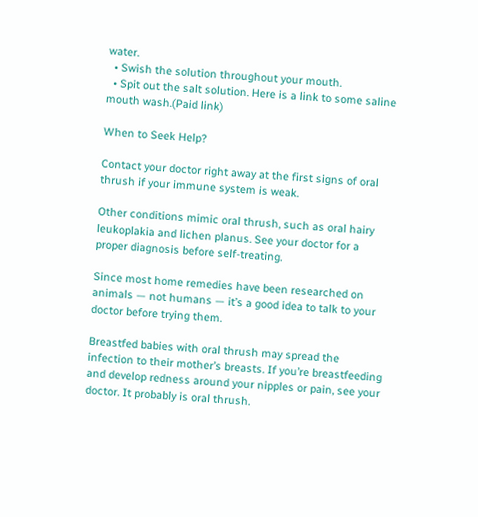water.
  • Swish the solution throughout your mouth.
  • Spit out the salt solution. Here is a link to some saline mouth wash.(Paid link)

When to Seek Help?

Contact your doctor right away at the first signs of oral thrush if your immune system is weak.

Other conditions mimic oral thrush, such as oral hairy leukoplakia and lichen planus. See your doctor for a proper diagnosis before self-treating.

Since most home remedies have been researched on animals — not humans — it’s a good idea to talk to your doctor before trying them.

Breastfed babies with oral thrush may spread the infection to their mother’s breasts. If you’re breastfeeding and develop redness around your nipples or pain, see your doctor. It probably is oral thrush.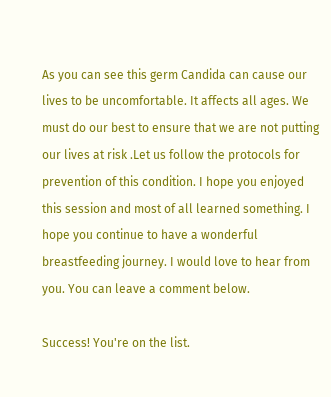As you can see this germ Candida can cause our lives to be uncomfortable. It affects all ages. We must do our best to ensure that we are not putting our lives at risk .Let us follow the protocols for prevention of this condition. I hope you enjoyed this session and most of all learned something. I hope you continue to have a wonderful breastfeeding journey. I would love to hear from you. You can leave a comment below.

Success! You're on the list.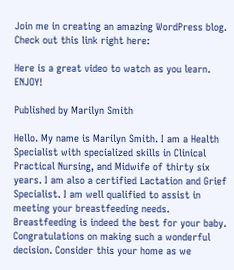Join me in creating an amazing WordPress blog. Check out this link right here:

Here is a great video to watch as you learn. ENJOY!

Published by Marilyn Smith

Hello. My name is Marilyn Smith. I am a Health Specialist with specialized skills in Clinical Practical Nursing, and Midwife of thirty six years. I am also a certified Lactation and Grief Specialist. I am well qualified to assist in meeting your breastfeeding needs. Breastfeeding is indeed the best for your baby. Congratulations on making such a wonderful decision. Consider this your home as we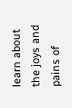learn about the joys and pains of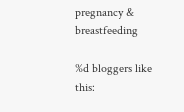pregnancy & breastfeeding

%d bloggers like this: